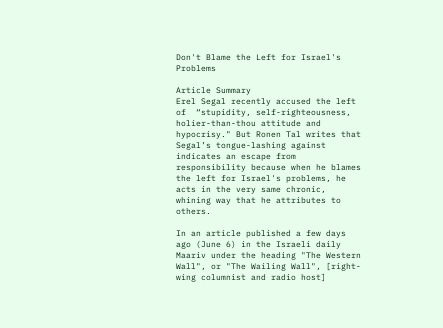Don't Blame the Left for Israel's Problems

Article Summary
Erel Segal recently accused the left of  “stupidity, self-righteousness, holier-than-thou attitude and hypocrisy." But Ronen Tal writes that Segal’s tongue-lashing against  indicates an escape from responsibility because when he blames the left for Israel's problems, he acts in the very same chronic, whining way that he attributes to others.

In an article published a few days ago (June 6) in the Israeli daily Maariv under the heading "The Western Wall", or "The Wailing Wall", [right-wing columnist and radio host]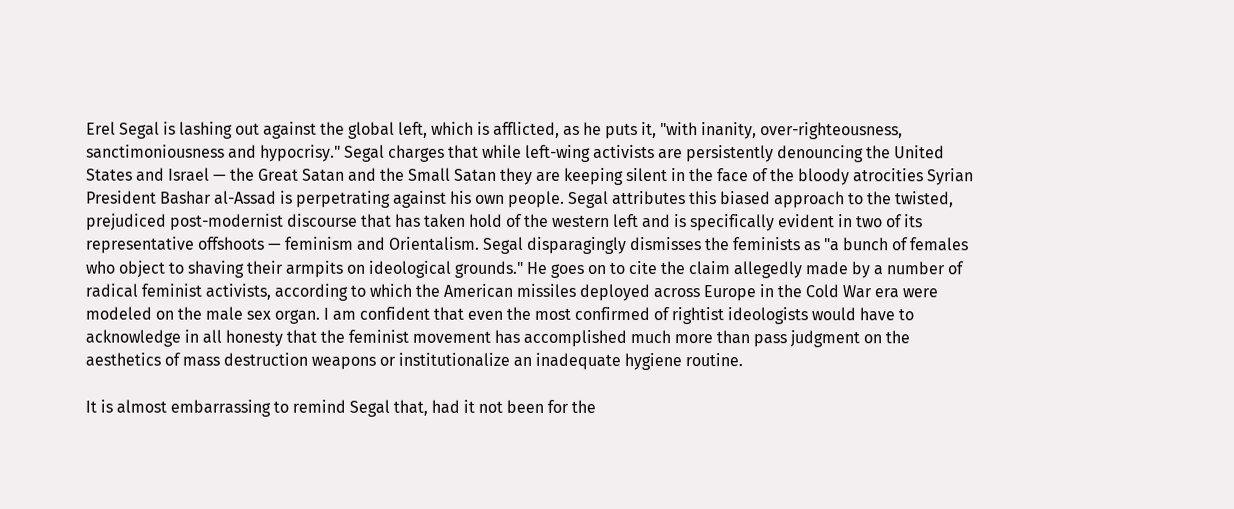Erel Segal is lashing out against the global left, which is afflicted, as he puts it, "with inanity, over-righteousness, sanctimoniousness and hypocrisy." Segal charges that while left-wing activists are persistently denouncing the United States and Israel — the Great Satan and the Small Satan they are keeping silent in the face of the bloody atrocities Syrian President Bashar al-Assad is perpetrating against his own people. Segal attributes this biased approach to the twisted, prejudiced post-modernist discourse that has taken hold of the western left and is specifically evident in two of its representative offshoots — feminism and Orientalism. Segal disparagingly dismisses the feminists as "a bunch of females who object to shaving their armpits on ideological grounds." He goes on to cite the claim allegedly made by a number of radical feminist activists, according to which the American missiles deployed across Europe in the Cold War era were modeled on the male sex organ. I am confident that even the most confirmed of rightist ideologists would have to acknowledge in all honesty that the feminist movement has accomplished much more than pass judgment on the aesthetics of mass destruction weapons or institutionalize an inadequate hygiene routine.

It is almost embarrassing to remind Segal that, had it not been for the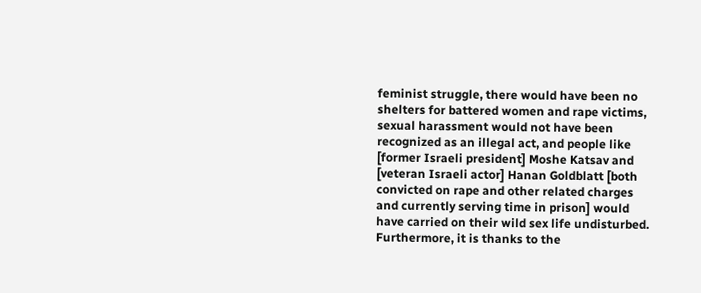feminist struggle, there would have been no shelters for battered women and rape victims, sexual harassment would not have been recognized as an illegal act, and people like [former Israeli president] Moshe Katsav and [veteran Israeli actor] Hanan Goldblatt [both convicted on rape and other related charges and currently serving time in prison] would have carried on their wild sex life undisturbed. Furthermore, it is thanks to the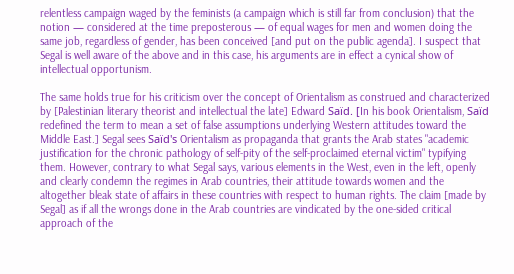relentless campaign waged by the feminists (a campaign which is still far from conclusion) that the notion — considered at the time preposterous — of equal wages for men and women doing the same job, regardless of gender, has been conceived [and put on the public agenda]. I suspect that Segal is well aware of the above and in this case, his arguments are in effect a cynical show of intellectual opportunism.

The same holds true for his criticism over the concept of Orientalism as construed and characterized by [Palestinian literary theorist and intellectual the late] Edward Saïd. [In his book Orientalism, Saïd redefined the term to mean a set of false assumptions underlying Western attitudes toward the Middle East.] Segal sees Saïd's Orientalism as propaganda that grants the Arab states "academic justification for the chronic pathology of self-pity of the self-proclaimed eternal victim" typifying them. However, contrary to what Segal says, various elements in the West, even in the left, openly and clearly condemn the regimes in Arab countries, their attitude towards women and the altogether bleak state of affairs in these countries with respect to human rights. The claim [made by Segal] as if all the wrongs done in the Arab countries are vindicated by the one-sided critical approach of the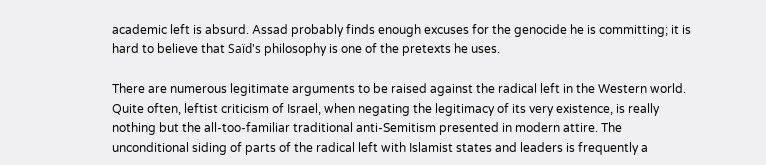academic left is absurd. Assad probably finds enough excuses for the genocide he is committing; it is hard to believe that Saïd's philosophy is one of the pretexts he uses.

There are numerous legitimate arguments to be raised against the radical left in the Western world. Quite often, leftist criticism of Israel, when negating the legitimacy of its very existence, is really nothing but the all-too-familiar traditional anti-Semitism presented in modern attire. The unconditional siding of parts of the radical left with Islamist states and leaders is frequently a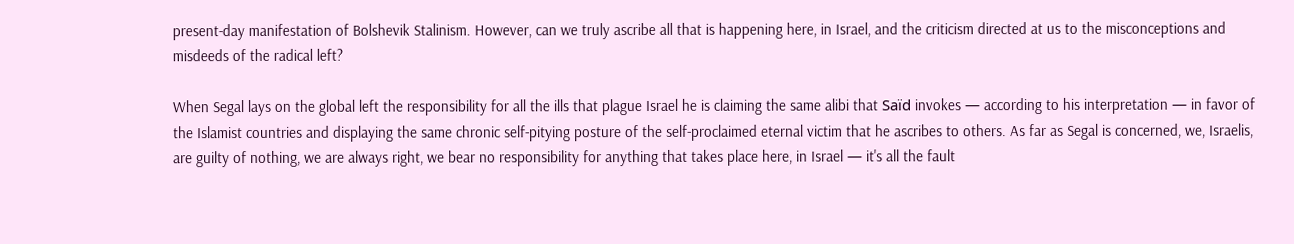present-day manifestation of Bolshevik Stalinism. However, can we truly ascribe all that is happening here, in Israel, and the criticism directed at us to the misconceptions and misdeeds of the radical left?

When Segal lays on the global left the responsibility for all the ills that plague Israel he is claiming the same alibi that Saïd invokes — according to his interpretation — in favor of the Islamist countries and displaying the same chronic self-pitying posture of the self-proclaimed eternal victim that he ascribes to others. As far as Segal is concerned, we, Israelis, are guilty of nothing, we are always right, we bear no responsibility for anything that takes place here, in Israel — it's all the fault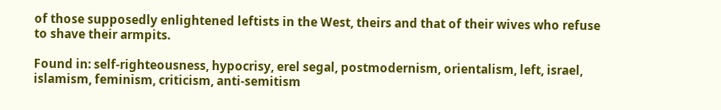of those supposedly enlightened leftists in the West, theirs and that of their wives who refuse to shave their armpits.

Found in: self-righteousness, hypocrisy, erel segal, postmodernism, orientalism, left, israel, islamism, feminism, criticism, anti-semitism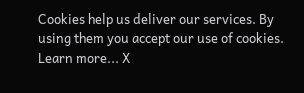Cookies help us deliver our services. By using them you accept our use of cookies. Learn more... X